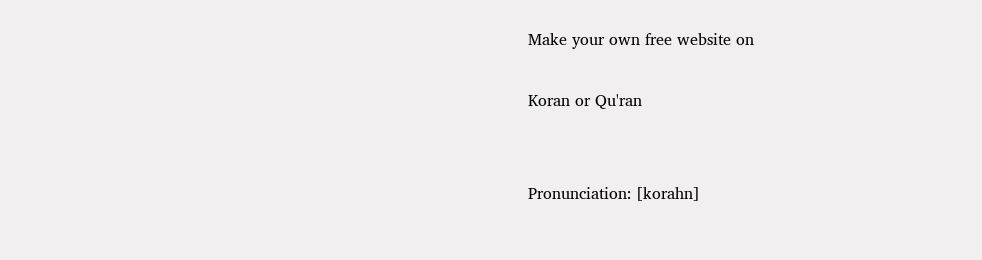Make your own free website on

Koran or Qu'ran


Pronunciation: [korahn]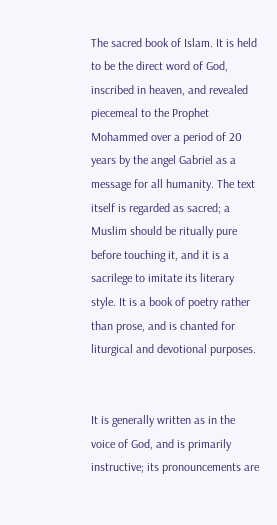The sacred book of Islam. It is held to be the direct word of God, inscribed in heaven, and revealed piecemeal to the Prophet Mohammed over a period of 20 years by the angel Gabriel as a message for all humanity. The text itself is regarded as sacred; a Muslim should be ritually pure before touching it, and it is a sacrilege to imitate its literary style. It is a book of poetry rather than prose, and is chanted for liturgical and devotional purposes.


It is generally written as in the voice of God, and is primarily instructive; its pronouncements are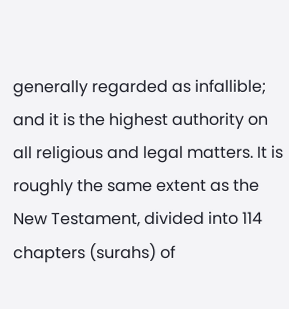generally regarded as infallible; and it is the highest authority on all religious and legal matters. It is roughly the same extent as the New Testament, divided into 114 chapters (surahs) of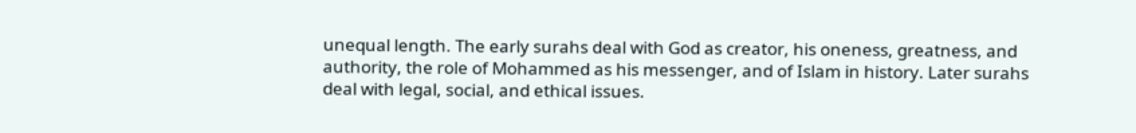unequal length. The early surahs deal with God as creator, his oneness, greatness, and authority, the role of Mohammed as his messenger, and of Islam in history. Later surahs deal with legal, social, and ethical issues.